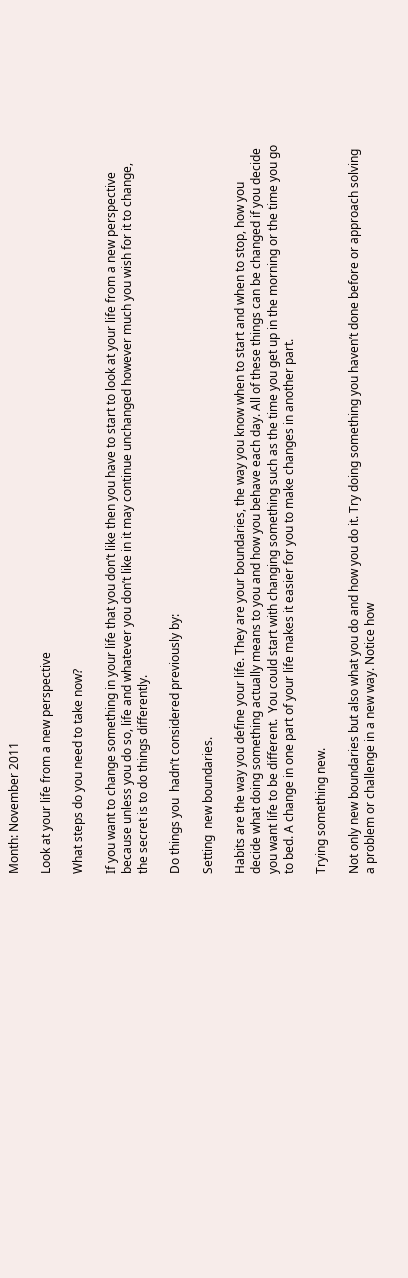Month: November 2011

Look at your life from a new perspective

What steps do you need to take now?

If you want to change something in your life that you don’t like then you have to start to look at your life from a new perspective because unless you do so, life and whatever you don’t like in it may continue unchanged however much you wish for it to change, the secret is to do things differently.

Do things you  hadn’t considered previously by:

Setting  new boundaries.

Habits are the way you define your life. They are your boundaries, the way you know when to start and when to stop, how you decide what doing something actually means to you and how you behave each day. All of these things can be changed if you decide you want life to be different.  You could start with changing something such as the time you get up in the morning or the time you go to bed. A change in one part of your life makes it easier for you to make changes in another part.

Trying something new.

Not only new boundaries but also what you do and how you do it. Try doing something you haven’t done before or approach solving a problem or challenge in a new way. Notice how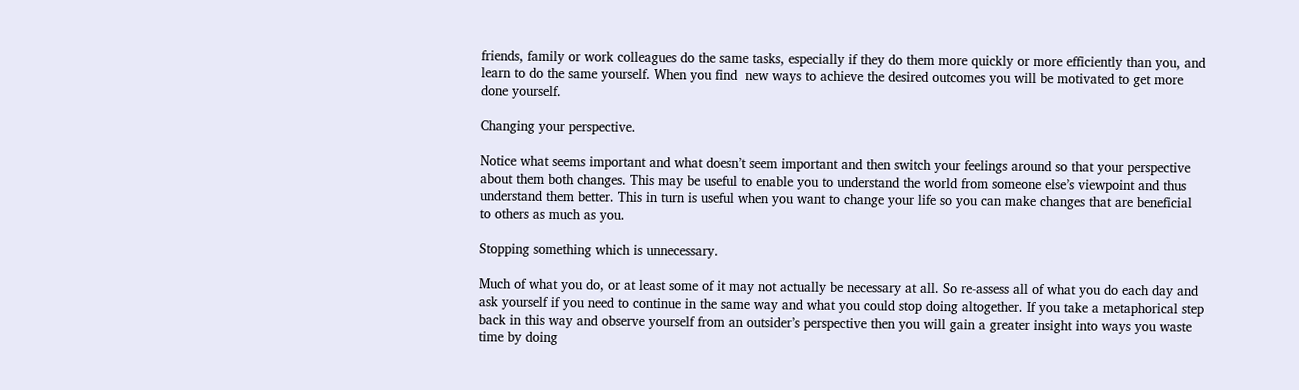friends, family or work colleagues do the same tasks, especially if they do them more quickly or more efficiently than you, and learn to do the same yourself. When you find  new ways to achieve the desired outcomes you will be motivated to get more done yourself.

Changing your perspective.

Notice what seems important and what doesn’t seem important and then switch your feelings around so that your perspective about them both changes. This may be useful to enable you to understand the world from someone else’s viewpoint and thus understand them better. This in turn is useful when you want to change your life so you can make changes that are beneficial to others as much as you.

Stopping something which is unnecessary.

Much of what you do, or at least some of it may not actually be necessary at all. So re-assess all of what you do each day and ask yourself if you need to continue in the same way and what you could stop doing altogether. If you take a metaphorical step back in this way and observe yourself from an outsider’s perspective then you will gain a greater insight into ways you waste time by doing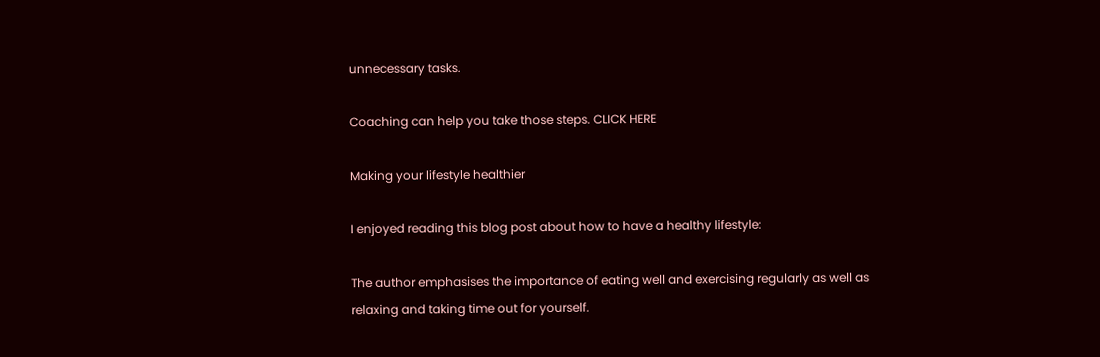unnecessary tasks.

Coaching can help you take those steps. CLICK HERE

Making your lifestyle healthier

I enjoyed reading this blog post about how to have a healthy lifestyle:

The author emphasises the importance of eating well and exercising regularly as well as relaxing and taking time out for yourself.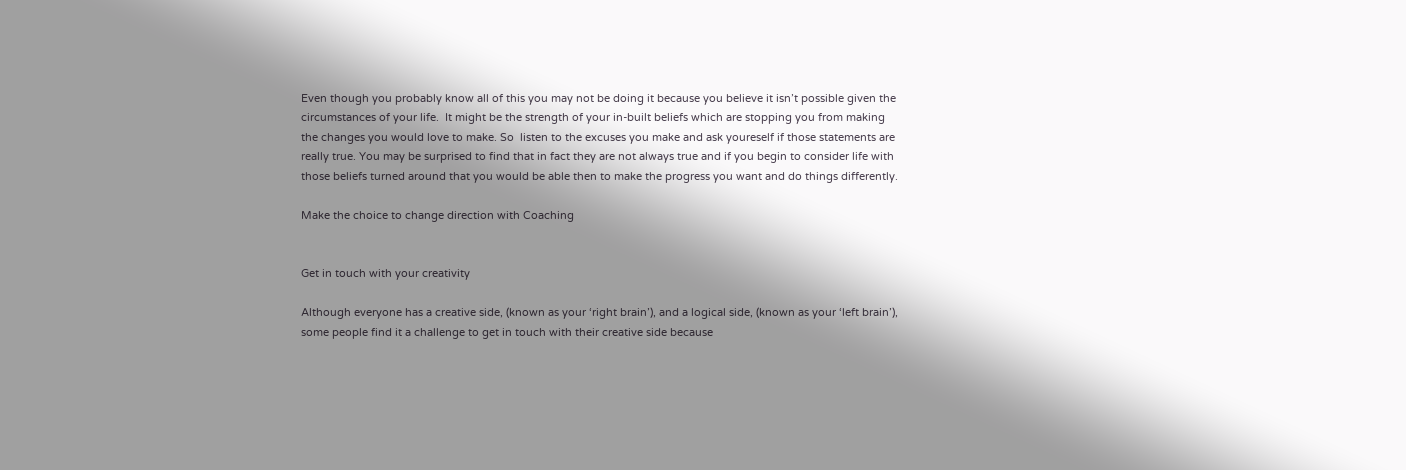Even though you probably know all of this you may not be doing it because you believe it isn’t possible given the circumstances of your life.  It might be the strength of your in-built beliefs which are stopping you from making the changes you would love to make. So  listen to the excuses you make and ask youreself if those statements are really true. You may be surprised to find that in fact they are not always true and if you begin to consider life with those beliefs turned around that you would be able then to make the progress you want and do things differently.

Make the choice to change direction with Coaching


Get in touch with your creativity

Although everyone has a creative side, (known as your ‘right brain’), and a logical side, (known as your ‘left brain’), some people find it a challenge to get in touch with their creative side because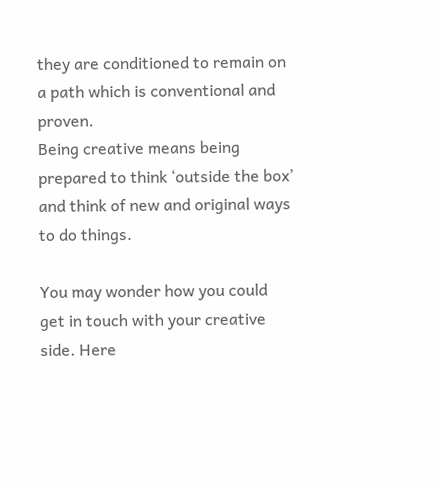they are conditioned to remain on a path which is conventional and proven.
Being creative means being prepared to think ‘outside the box’ and think of new and original ways to do things.

You may wonder how you could get in touch with your creative side. Here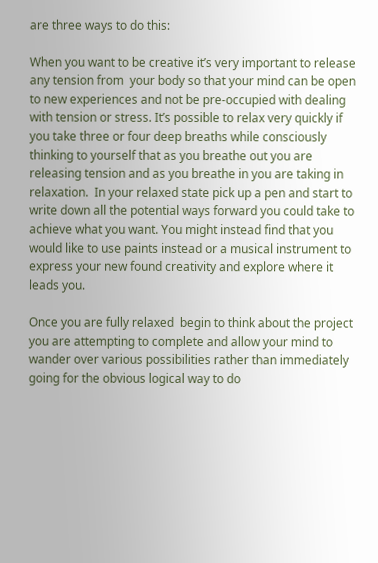are three ways to do this:

When you want to be creative it’s very important to release any tension from  your body so that your mind can be open to new experiences and not be pre-occupied with dealing with tension or stress. It’s possible to relax very quickly if you take three or four deep breaths while consciously thinking to yourself that as you breathe out you are releasing tension and as you breathe in you are taking in relaxation.  In your relaxed state pick up a pen and start to write down all the potential ways forward you could take to achieve what you want. You might instead find that you would like to use paints instead or a musical instrument to express your new found creativity and explore where it leads you.

Once you are fully relaxed  begin to think about the project you are attempting to complete and allow your mind to wander over various possibilities rather than immediately going for the obvious logical way to do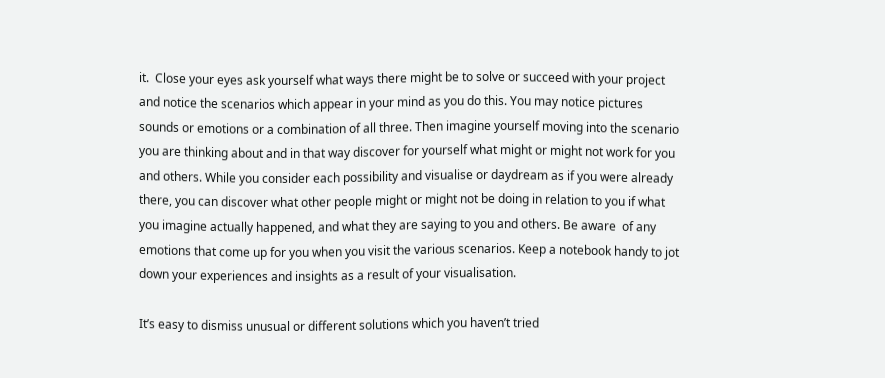it.  Close your eyes ask yourself what ways there might be to solve or succeed with your project and notice the scenarios which appear in your mind as you do this. You may notice pictures sounds or emotions or a combination of all three. Then imagine yourself moving into the scenario you are thinking about and in that way discover for yourself what might or might not work for you and others. While you consider each possibility and visualise or daydream as if you were already there, you can discover what other people might or might not be doing in relation to you if what you imagine actually happened, and what they are saying to you and others. Be aware  of any emotions that come up for you when you visit the various scenarios. Keep a notebook handy to jot down your experiences and insights as a result of your visualisation.

It’s easy to dismiss unusual or different solutions which you haven’t tried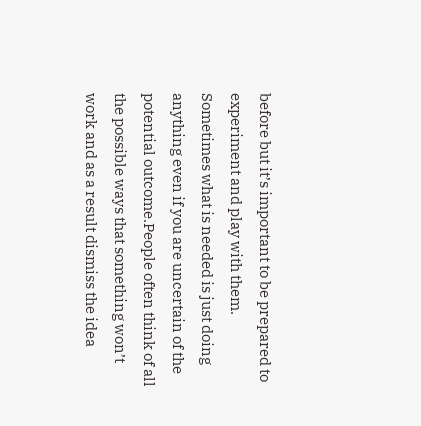before but it’s important to be prepared to experiment and play with them. Sometimes what is needed is just doing anything even if you are uncertain of the potential outcome.People often think of all the possible ways that something won’t work and as a result dismiss the idea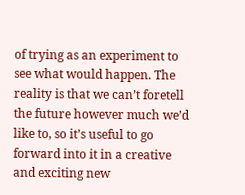of trying as an experiment to see what would happen. The reality is that we can’t foretell the future however much we’d like to, so it’s useful to go forward into it in a creative and exciting new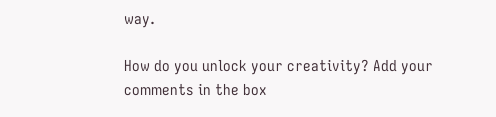way.

How do you unlock your creativity? Add your comments in the box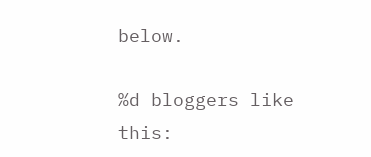below.

%d bloggers like this: